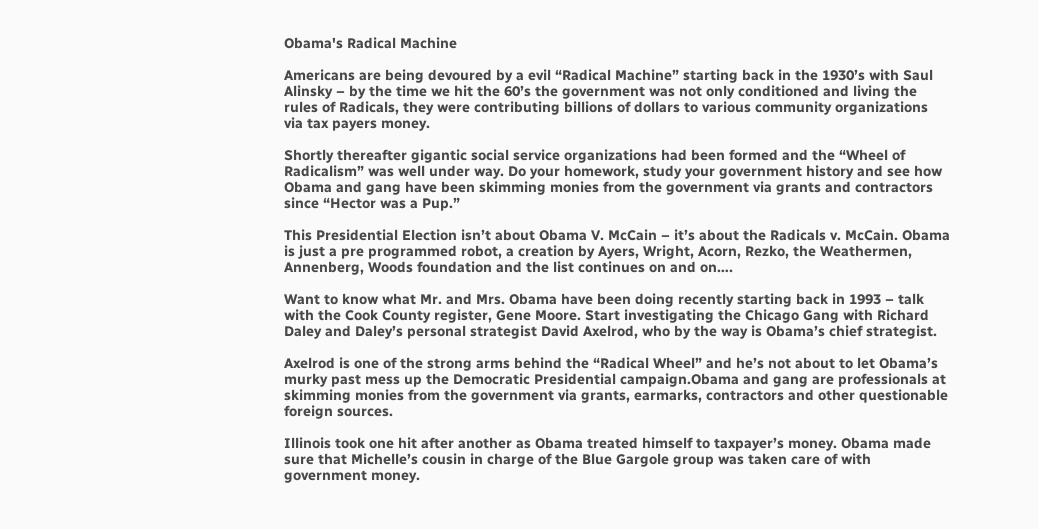Obama's Radical Machine

Americans are being devoured by a evil “Radical Machine” starting back in the 1930’s with Saul Alinsky – by the time we hit the 60’s the government was not only conditioned and living the rules of Radicals, they were contributing billions of dollars to various community organizations via tax payers money.

Shortly thereafter gigantic social service organizations had been formed and the “Wheel of Radicalism” was well under way. Do your homework, study your government history and see how Obama and gang have been skimming monies from the government via grants and contractors since “Hector was a Pup.”

This Presidential Election isn’t about Obama V. McCain – it’s about the Radicals v. McCain. Obama is just a pre programmed robot, a creation by Ayers, Wright, Acorn, Rezko, the Weathermen, Annenberg, Woods foundation and the list continues on and on….

Want to know what Mr. and Mrs. Obama have been doing recently starting back in 1993 – talk with the Cook County register, Gene Moore. Start investigating the Chicago Gang with Richard Daley and Daley’s personal strategist David Axelrod, who by the way is Obama’s chief strategist.

Axelrod is one of the strong arms behind the “Radical Wheel” and he’s not about to let Obama’s murky past mess up the Democratic Presidential campaign.Obama and gang are professionals at skimming monies from the government via grants, earmarks, contractors and other questionable foreign sources.

Illinois took one hit after another as Obama treated himself to taxpayer’s money. Obama made sure that Michelle’s cousin in charge of the Blue Gargole group was taken care of with government money.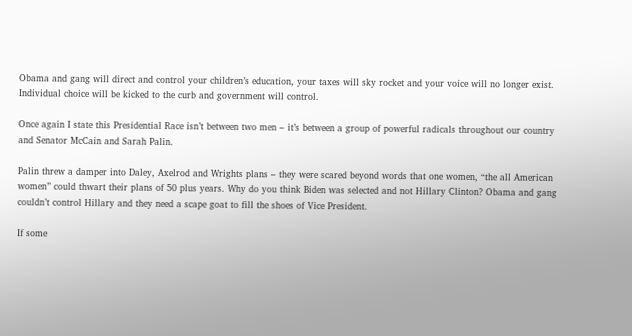Obama and gang will direct and control your children’s education, your taxes will sky rocket and your voice will no longer exist. Individual choice will be kicked to the curb and government will control.

Once again I state this Presidential Race isn’t between two men – it’s between a group of powerful radicals throughout our country and Senator McCain and Sarah Palin.

Palin threw a damper into Daley, Axelrod and Wrights plans – they were scared beyond words that one women, “the all American women” could thwart their plans of 50 plus years. Why do you think Biden was selected and not Hillary Clinton? Obama and gang couldn’t control Hillary and they need a scape goat to fill the shoes of Vice President.

If some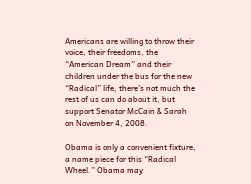Americans are willing to throw their voice, their freedoms, the “American Dream” and their children under the bus for the new “Radical” life, there’s not much the rest of us can do about it, but support Senator McCain & Sarah on November 4, 2008.

Obama is only a convenient fixture, a name piece for this “Radical Wheel.” Obama may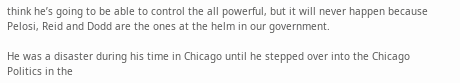think he’s going to be able to control the all powerful, but it will never happen because Pelosi, Reid and Dodd are the ones at the helm in our government.

He was a disaster during his time in Chicago until he stepped over into the Chicago Politics in the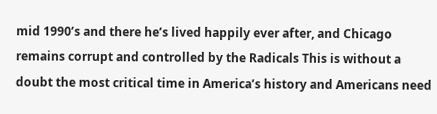mid 1990’s and there he’s lived happily ever after, and Chicago remains corrupt and controlled by the Radicals This is without a doubt the most critical time in America’s history and Americans need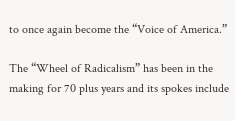to once again become the “Voice of America.”

The “Wheel of Radicalism” has been in the making for 70 plus years and its spokes include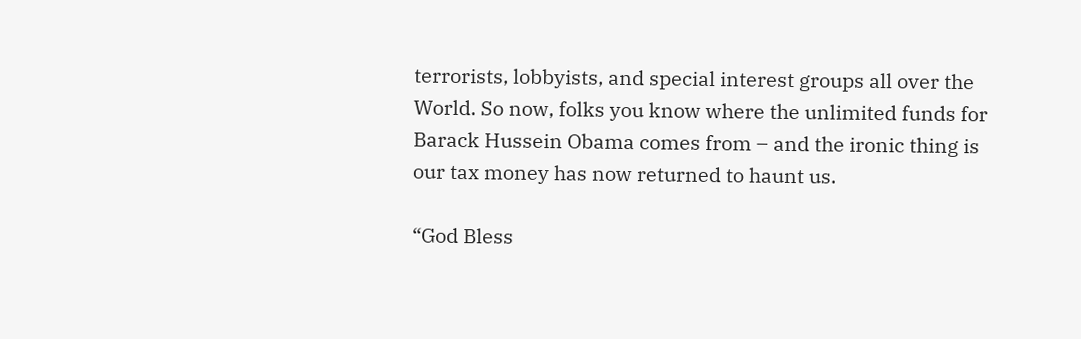terrorists, lobbyists, and special interest groups all over the World. So now, folks you know where the unlimited funds for Barack Hussein Obama comes from – and the ironic thing is our tax money has now returned to haunt us.

“God Bless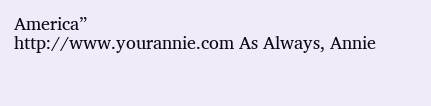America”
http://www.yourannie.com As Always, Annie